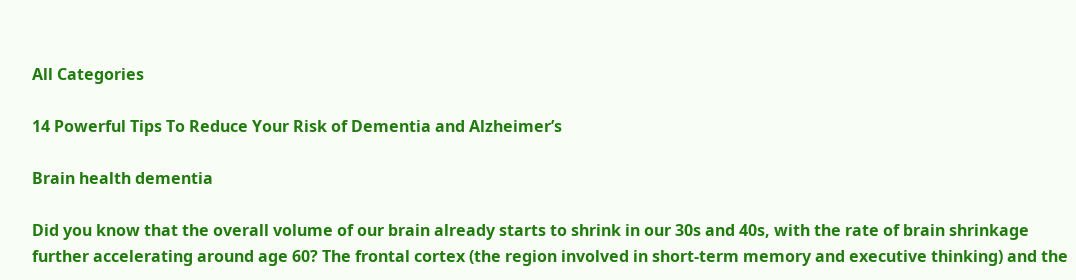All Categories

14 Powerful Tips To Reduce Your Risk of Dementia and Alzheimer’s

Brain health dementia

Did you know that the overall volume of our brain already starts to shrink in our 30s and 40s, with the rate of brain shrinkage further accelerating around age 60? The frontal cortex (the region involved in short-term memory and executive thinking) and the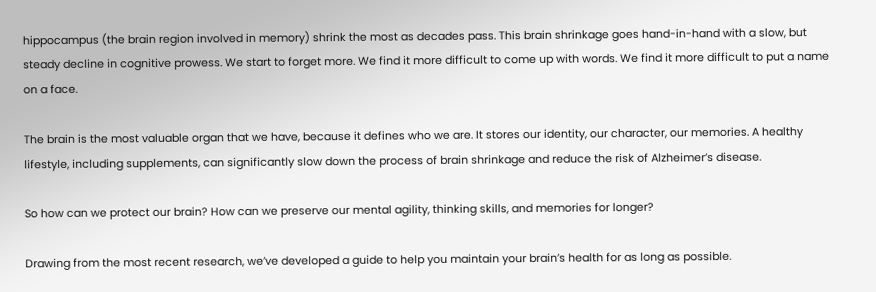hippocampus (the brain region involved in memory) shrink the most as decades pass. This brain shrinkage goes hand-in-hand with a slow, but steady decline in cognitive prowess. We start to forget more. We find it more difficult to come up with words. We find it more difficult to put a name on a face.

The brain is the most valuable organ that we have, because it defines who we are. It stores our identity, our character, our memories. A healthy lifestyle, including supplements, can significantly slow down the process of brain shrinkage and reduce the risk of Alzheimer’s disease.

So how can we protect our brain? How can we preserve our mental agility, thinking skills, and memories for longer?

Drawing from the most recent research, we’ve developed a guide to help you maintain your brain’s health for as long as possible.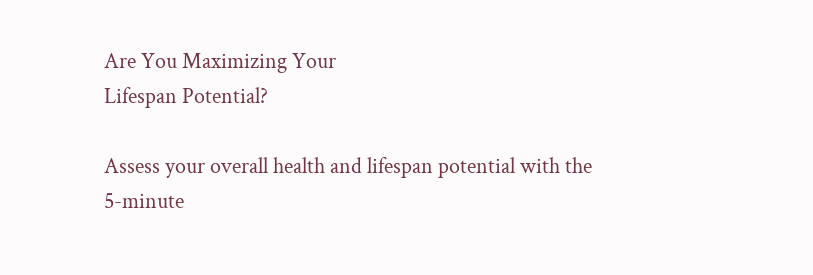Are You Maximizing Your
Lifespan Potential?

Assess your overall health and lifespan potential with the 5-minute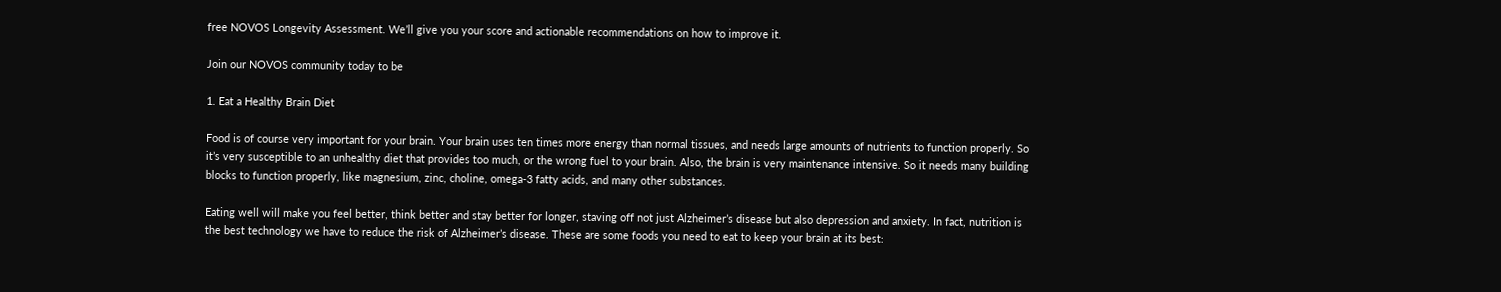free NOVOS Longevity Assessment. We’ll give you your score and actionable recommendations on how to improve it.

Join our NOVOS community today to be

1. Eat a Healthy Brain Diet

Food is of course very important for your brain. Your brain uses ten times more energy than normal tissues, and needs large amounts of nutrients to function properly. So it’s very susceptible to an unhealthy diet that provides too much, or the wrong fuel to your brain. Also, the brain is very maintenance intensive. So it needs many building blocks to function properly, like magnesium, zinc, choline, omega-3 fatty acids, and many other substances.

Eating well will make you feel better, think better and stay better for longer, staving off not just Alzheimer’s disease but also depression and anxiety. In fact, nutrition is the best technology we have to reduce the risk of Alzheimer’s disease. These are some foods you need to eat to keep your brain at its best: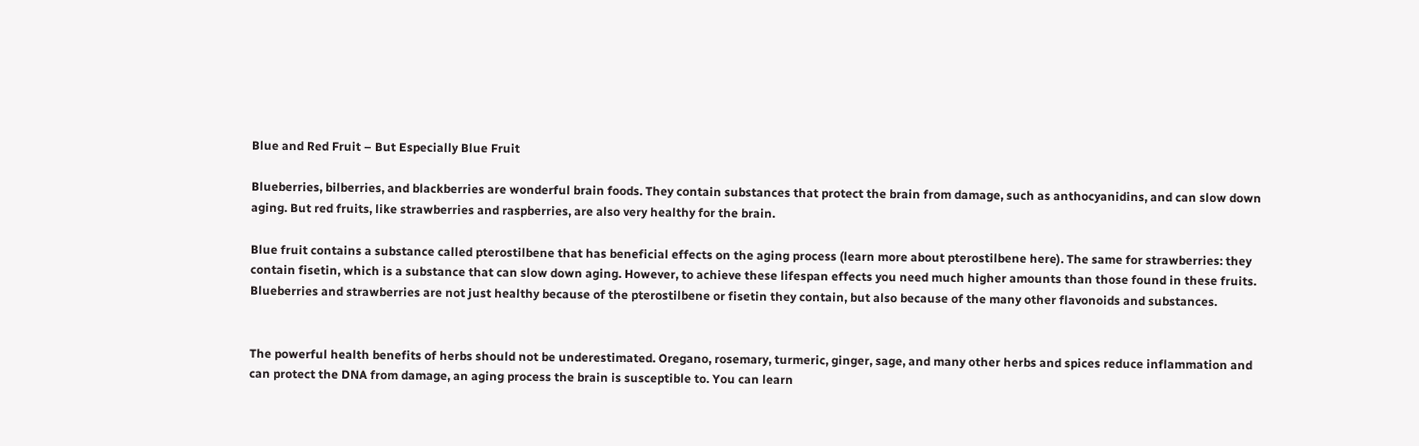Blue and Red Fruit – But Especially Blue Fruit

Blueberries, bilberries, and blackberries are wonderful brain foods. They contain substances that protect the brain from damage, such as anthocyanidins, and can slow down aging. But red fruits, like strawberries and raspberries, are also very healthy for the brain.

Blue fruit contains a substance called pterostilbene that has beneficial effects on the aging process (learn more about pterostilbene here). The same for strawberries: they contain fisetin, which is a substance that can slow down aging. However, to achieve these lifespan effects you need much higher amounts than those found in these fruits. Blueberries and strawberries are not just healthy because of the pterostilbene or fisetin they contain, but also because of the many other flavonoids and substances.


The powerful health benefits of herbs should not be underestimated. Oregano, rosemary, turmeric, ginger, sage, and many other herbs and spices reduce inflammation and can protect the DNA from damage, an aging process the brain is susceptible to. You can learn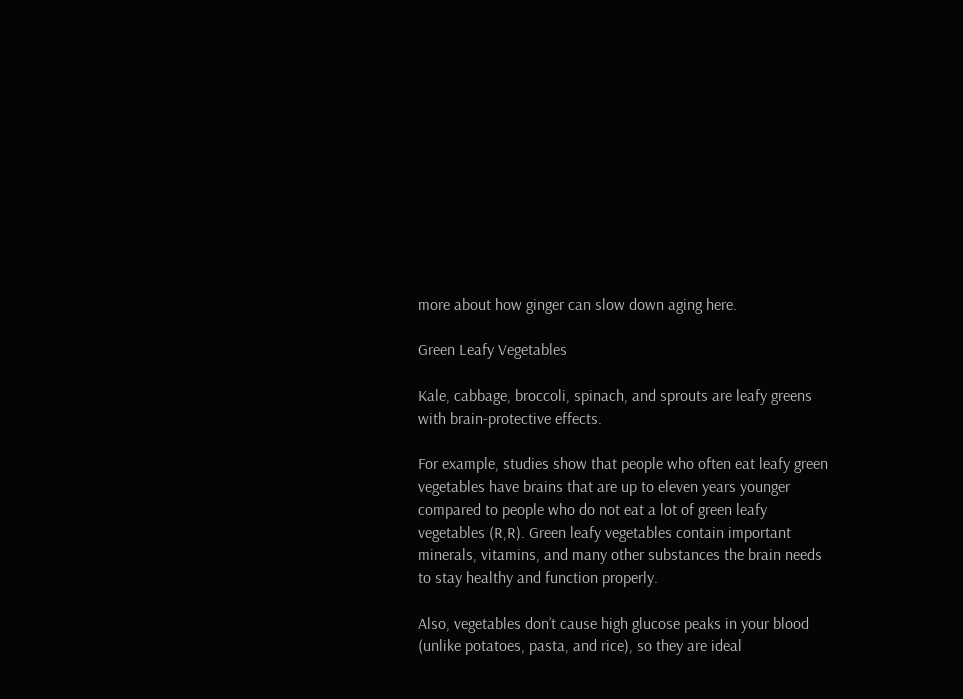more about how ginger can slow down aging here.

Green Leafy Vegetables

Kale, cabbage, broccoli, spinach, and sprouts are leafy greens with brain-protective effects.

For example, studies show that people who often eat leafy green vegetables have brains that are up to eleven years younger compared to people who do not eat a lot of green leafy vegetables (R,R). Green leafy vegetables contain important minerals, vitamins, and many other substances the brain needs to stay healthy and function properly.

Also, vegetables don’t cause high glucose peaks in your blood (unlike potatoes, pasta, and rice), so they are ideal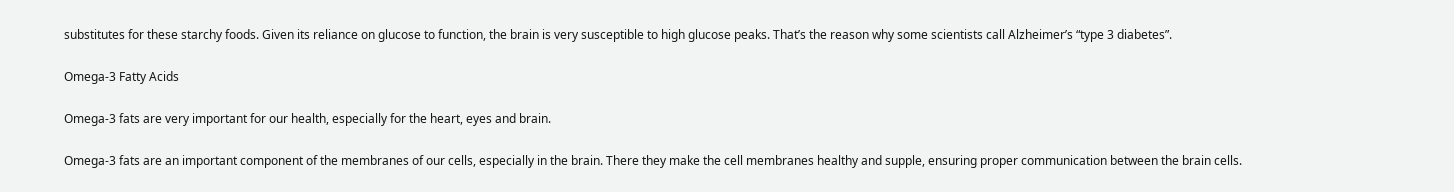substitutes for these starchy foods. Given its reliance on glucose to function, the brain is very susceptible to high glucose peaks. That’s the reason why some scientists call Alzheimer’s “type 3 diabetes”.

Omega-3 Fatty Acids

Omega-3 fats are very important for our health, especially for the heart, eyes and brain.

Omega-3 fats are an important component of the membranes of our cells, especially in the brain. There they make the cell membranes healthy and supple, ensuring proper communication between the brain cells.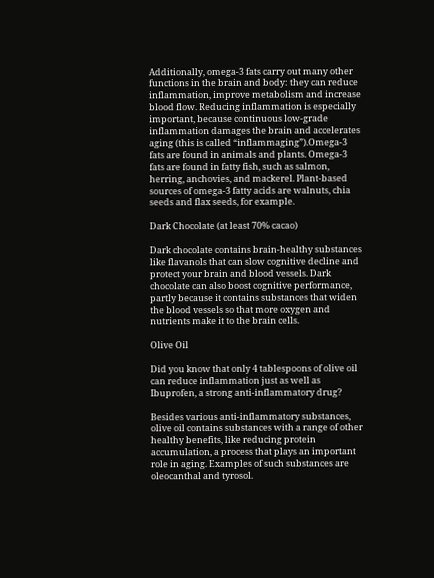Additionally, omega-3 fats carry out many other functions in the brain and body: they can reduce inflammation, improve metabolism and increase blood flow. Reducing inflammation is especially important, because continuous low-grade inflammation damages the brain and accelerates aging (this is called “inflammaging”).Omega-3 fats are found in animals and plants. Omega-3 fats are found in fatty fish, such as salmon, herring, anchovies, and mackerel. Plant-based sources of omega-3 fatty acids are walnuts, chia seeds and flax seeds, for example.

Dark Chocolate (at least 70% cacao)

Dark chocolate contains brain-healthy substances like flavanols that can slow cognitive decline and protect your brain and blood vessels. Dark chocolate can also boost cognitive performance, partly because it contains substances that widen the blood vessels so that more oxygen and nutrients make it to the brain cells.

Olive Oil

Did you know that only 4 tablespoons of olive oil can reduce inflammation just as well as Ibuprofen, a strong anti-inflammatory drug?

Besides various anti-inflammatory substances, olive oil contains substances with a range of other healthy benefits, like reducing protein accumulation, a process that plays an important role in aging. Examples of such substances are oleocanthal and tyrosol.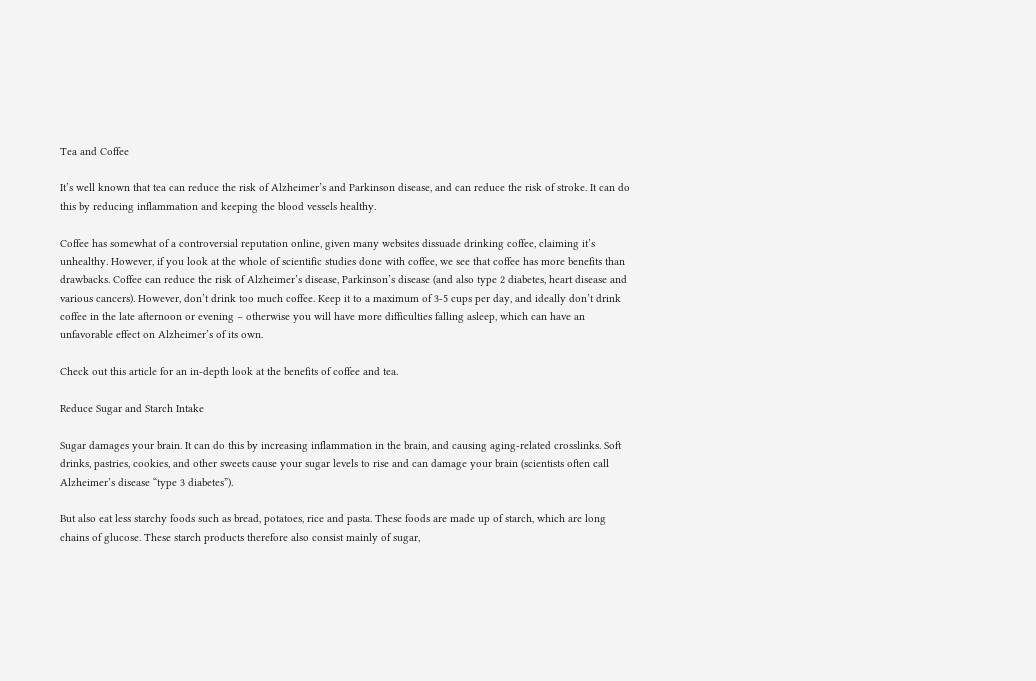Tea and Coffee

It’s well known that tea can reduce the risk of Alzheimer’s and Parkinson disease, and can reduce the risk of stroke. It can do this by reducing inflammation and keeping the blood vessels healthy.

Coffee has somewhat of a controversial reputation online, given many websites dissuade drinking coffee, claiming it’s unhealthy. However, if you look at the whole of scientific studies done with coffee, we see that coffee has more benefits than drawbacks. Coffee can reduce the risk of Alzheimer’s disease, Parkinson’s disease (and also type 2 diabetes, heart disease and various cancers). However, don’t drink too much coffee. Keep it to a maximum of 3-5 cups per day, and ideally don’t drink coffee in the late afternoon or evening – otherwise you will have more difficulties falling asleep, which can have an unfavorable effect on Alzheimer’s of its own.

Check out this article for an in-depth look at the benefits of coffee and tea.

Reduce Sugar and Starch Intake

Sugar damages your brain. It can do this by increasing inflammation in the brain, and causing aging-related crosslinks. Soft drinks, pastries, cookies, and other sweets cause your sugar levels to rise and can damage your brain (scientists often call Alzheimer’s disease “type 3 diabetes”).

But also eat less starchy foods such as bread, potatoes, rice and pasta. These foods are made up of starch, which are long chains of glucose. These starch products therefore also consist mainly of sugar,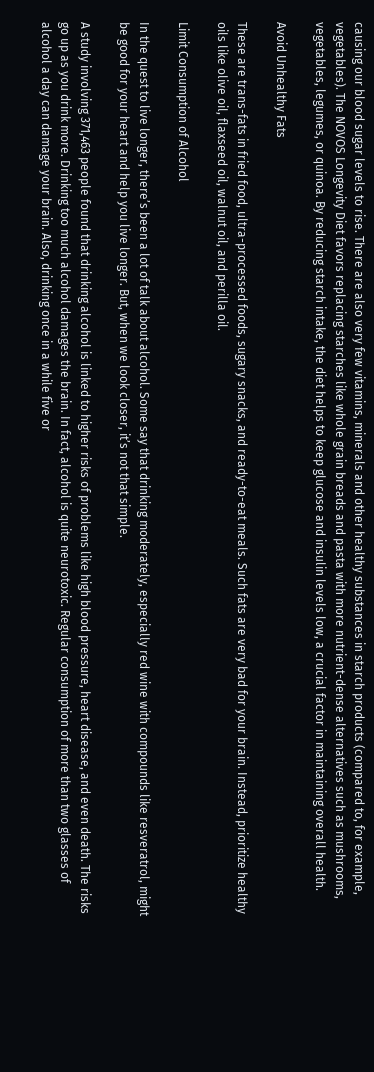causing our blood sugar levels to rise. There are also very few vitamins, minerals and other healthy substances in starch products (compared to, for example, vegetables). The NOVOS Longevity Diet favors replacing starches like whole grain breads and pasta with more nutrient-dense alternatives such as mushrooms, vegetables, legumes, or quinoa. By reducing starch intake, the diet helps to keep glucose and insulin levels low, a crucial factor in maintaining overall health.

Avoid Unhealthy Fats

These are trans-fats in fried food, ultra-processed foods, sugary snacks, and ready-to-eat meals. Such fats are very bad for your brain. Instead, prioritize healthy oils like olive oil, flaxseed oil, walnut oil, and perilla oil.

Limit Consumption of Alcohol

In the quest to live longer, there’s been a lot of talk about alcohol. Some say that drinking moderately, especially red wine with compounds like resveratrol, might be good for your heart and help you live longer. But, when we look closer, it’s not that simple.

A study involving 371,463 people found that drinking alcohol is linked to higher risks of problems like high blood pressure, heart disease, and even death. The risks go up as you drink more. Drinking too much alcohol damages the brain. In fact, alcohol is quite neurotoxic. Regular consumption of more than two glasses of alcohol a day can damage your brain. Also, drinking once in a while five or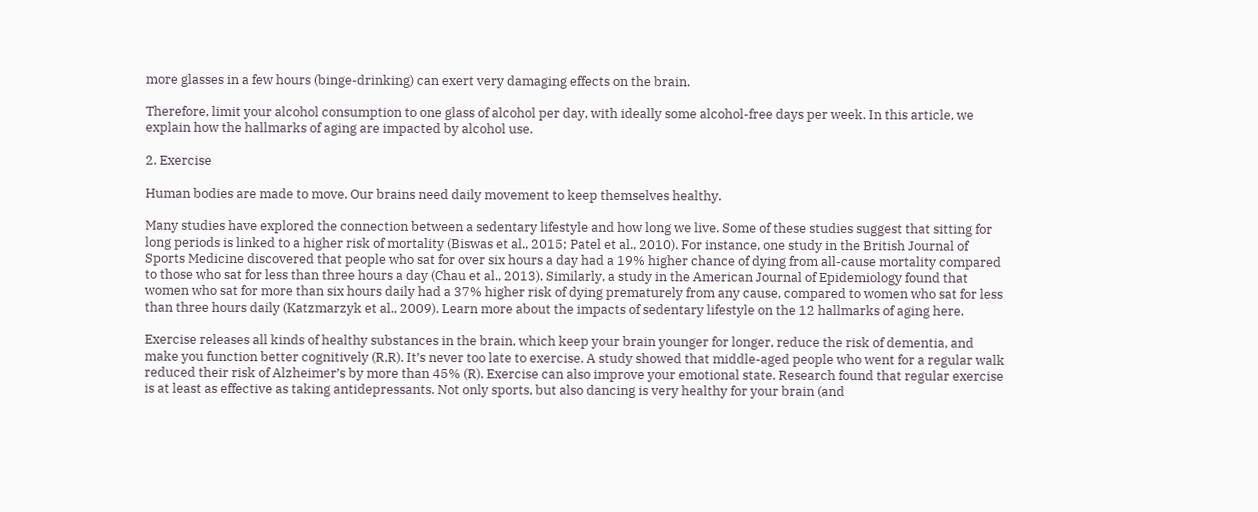more glasses in a few hours (binge-drinking) can exert very damaging effects on the brain.

Therefore, limit your alcohol consumption to one glass of alcohol per day, with ideally some alcohol-free days per week. In this article, we explain how the hallmarks of aging are impacted by alcohol use.

2. Exercise

Human bodies are made to move. Our brains need daily movement to keep themselves healthy.

Many studies have explored the connection between a sedentary lifestyle and how long we live. Some of these studies suggest that sitting for long periods is linked to a higher risk of mortality (Biswas et al., 2015; Patel et al., 2010). For instance, one study in the British Journal of Sports Medicine discovered that people who sat for over six hours a day had a 19% higher chance of dying from all-cause mortality compared to those who sat for less than three hours a day (Chau et al., 2013). Similarly, a study in the American Journal of Epidemiology found that women who sat for more than six hours daily had a 37% higher risk of dying prematurely from any cause, compared to women who sat for less than three hours daily (Katzmarzyk et al., 2009). Learn more about the impacts of sedentary lifestyle on the 12 hallmarks of aging here.

Exercise releases all kinds of healthy substances in the brain, which keep your brain younger for longer, reduce the risk of dementia, and make you function better cognitively (R,R). It’s never too late to exercise. A study showed that middle-aged people who went for a regular walk reduced their risk of Alzheimer’s by more than 45% (R). Exercise can also improve your emotional state. Research found that regular exercise is at least as effective as taking antidepressants. Not only sports, but also dancing is very healthy for your brain (and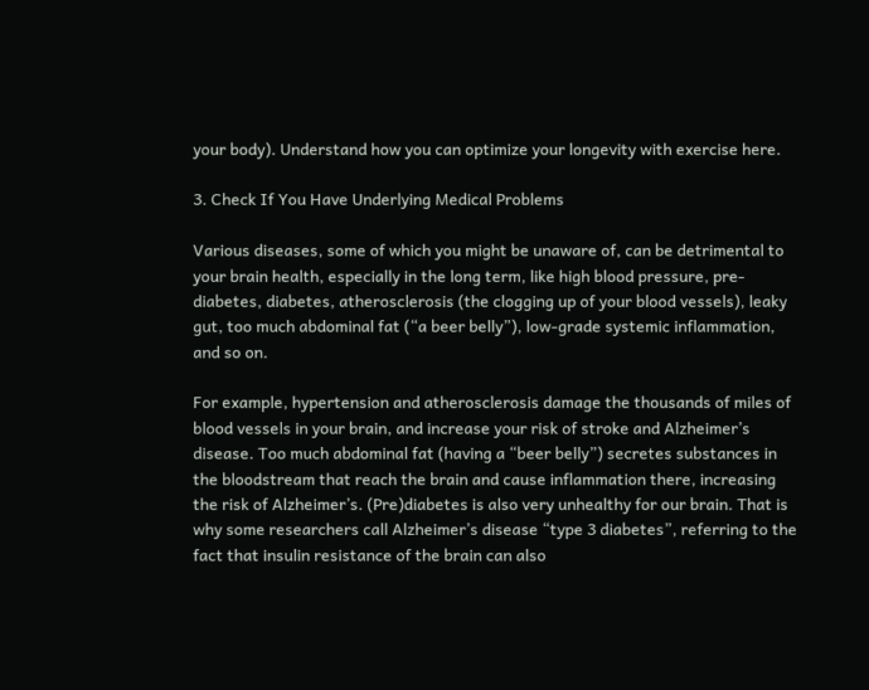your body). Understand how you can optimize your longevity with exercise here.

3. Check If You Have Underlying Medical Problems

Various diseases, some of which you might be unaware of, can be detrimental to your brain health, especially in the long term, like high blood pressure, pre-diabetes, diabetes, atherosclerosis (the clogging up of your blood vessels), leaky gut, too much abdominal fat (“a beer belly”), low-grade systemic inflammation, and so on.

For example, hypertension and atherosclerosis damage the thousands of miles of blood vessels in your brain, and increase your risk of stroke and Alzheimer’s disease. Too much abdominal fat (having a “beer belly”) secretes substances in the bloodstream that reach the brain and cause inflammation there, increasing the risk of Alzheimer’s. (Pre)diabetes is also very unhealthy for our brain. That is why some researchers call Alzheimer’s disease “type 3 diabetes”, referring to the fact that insulin resistance of the brain can also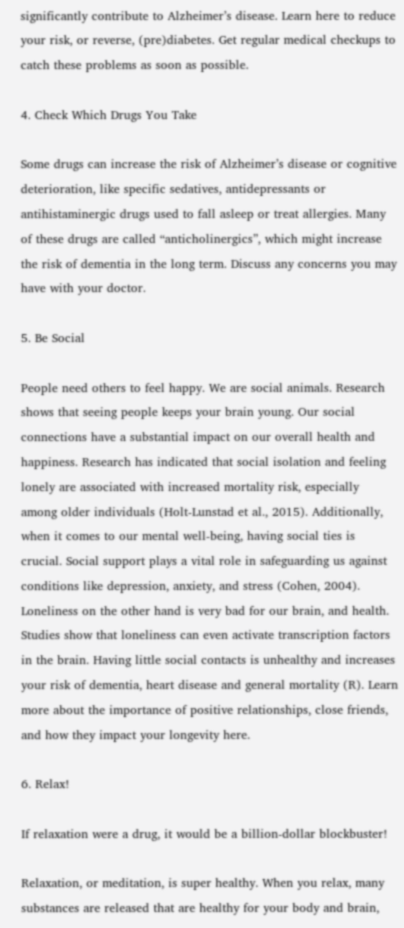significantly contribute to Alzheimer’s disease. Learn here to reduce your risk, or reverse, (pre)diabetes. Get regular medical checkups to catch these problems as soon as possible.

4. Check Which Drugs You Take

Some drugs can increase the risk of Alzheimer’s disease or cognitive deterioration, like specific sedatives, antidepressants or antihistaminergic drugs used to fall asleep or treat allergies. Many of these drugs are called “anticholinergics”, which might increase the risk of dementia in the long term. Discuss any concerns you may have with your doctor.

5. Be Social

People need others to feel happy. We are social animals. Research shows that seeing people keeps your brain young. Our social connections have a substantial impact on our overall health and happiness. Research has indicated that social isolation and feeling lonely are associated with increased mortality risk, especially among older individuals (Holt-Lunstad et al., 2015). Additionally, when it comes to our mental well-being, having social ties is crucial. Social support plays a vital role in safeguarding us against conditions like depression, anxiety, and stress (Cohen, 2004). Loneliness on the other hand is very bad for our brain, and health. Studies show that loneliness can even activate transcription factors in the brain. Having little social contacts is unhealthy and increases your risk of dementia, heart disease and general mortality (R). Learn more about the importance of positive relationships, close friends, and how they impact your longevity here.

6. Relax!

If relaxation were a drug, it would be a billion-dollar blockbuster!

Relaxation, or meditation, is super healthy. When you relax, many substances are released that are healthy for your body and brain,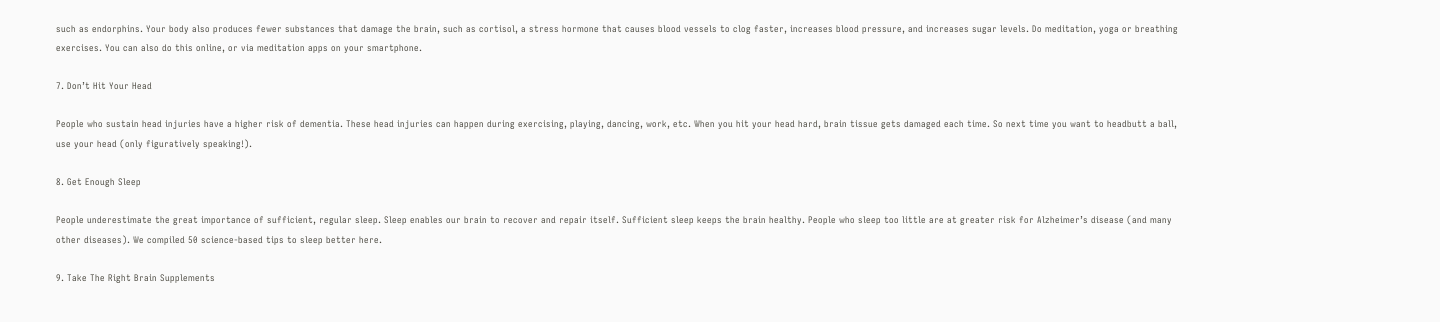such as endorphins. Your body also produces fewer substances that damage the brain, such as cortisol, a stress hormone that causes blood vessels to clog faster, increases blood pressure, and increases sugar levels. Do meditation, yoga or breathing exercises. You can also do this online, or via meditation apps on your smartphone.

7. Don’t Hit Your Head

People who sustain head injuries have a higher risk of dementia. These head injuries can happen during exercising, playing, dancing, work, etc. When you hit your head hard, brain tissue gets damaged each time. So next time you want to headbutt a ball, use your head (only figuratively speaking!).

8. Get Enough Sleep

People underestimate the great importance of sufficient, regular sleep. Sleep enables our brain to recover and repair itself. Sufficient sleep keeps the brain healthy. People who sleep too little are at greater risk for Alzheimer’s disease (and many other diseases). We compiled 50 science-based tips to sleep better here.

9. Take The Right Brain Supplements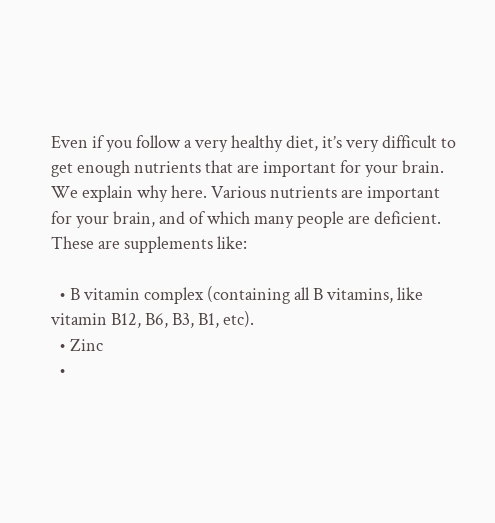Even if you follow a very healthy diet, it’s very difficult to get enough nutrients that are important for your brain. We explain why here. Various nutrients are important for your brain, and of which many people are deficient. These are supplements like:

  • B vitamin complex (containing all B vitamins, like vitamin B12, B6, B3, B1, etc).
  • Zinc
  •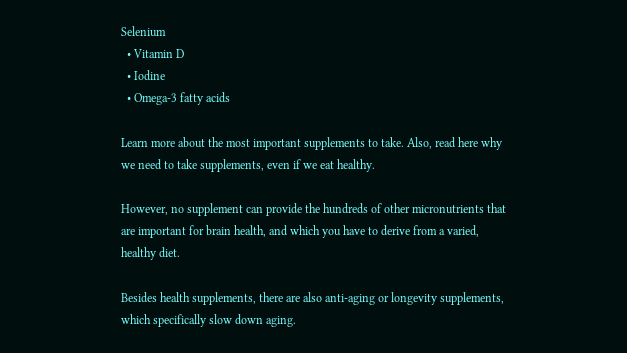Selenium
  • Vitamin D
  • Iodine
  • Omega-3 fatty acids

Learn more about the most important supplements to take. Also, read here why we need to take supplements, even if we eat healthy.

However, no supplement can provide the hundreds of other micronutrients that are important for brain health, and which you have to derive from a varied, healthy diet.

Besides health supplements, there are also anti-aging or longevity supplements, which specifically slow down aging.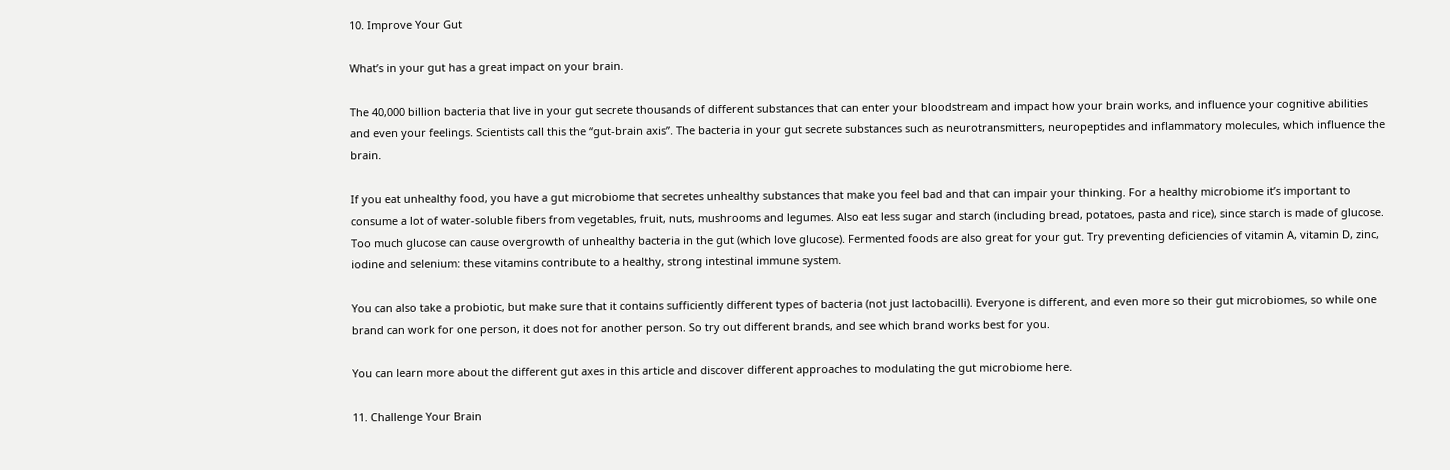10. Improve Your Gut

What’s in your gut has a great impact on your brain.

The 40,000 billion bacteria that live in your gut secrete thousands of different substances that can enter your bloodstream and impact how your brain works, and influence your cognitive abilities and even your feelings. Scientists call this the “gut-brain axis”. The bacteria in your gut secrete substances such as neurotransmitters, neuropeptides and inflammatory molecules, which influence the brain.

If you eat unhealthy food, you have a gut microbiome that secretes unhealthy substances that make you feel bad and that can impair your thinking. For a healthy microbiome it’s important to consume a lot of water-soluble fibers from vegetables, fruit, nuts, mushrooms and legumes. Also eat less sugar and starch (including bread, potatoes, pasta and rice), since starch is made of glucose. Too much glucose can cause overgrowth of unhealthy bacteria in the gut (which love glucose). Fermented foods are also great for your gut. Try preventing deficiencies of vitamin A, vitamin D, zinc, iodine and selenium: these vitamins contribute to a healthy, strong intestinal immune system.

You can also take a probiotic, but make sure that it contains sufficiently different types of bacteria (not just lactobacilli). Everyone is different, and even more so their gut microbiomes, so while one brand can work for one person, it does not for another person. So try out different brands, and see which brand works best for you.

You can learn more about the different gut axes in this article and discover different approaches to modulating the gut microbiome here.

11. Challenge Your Brain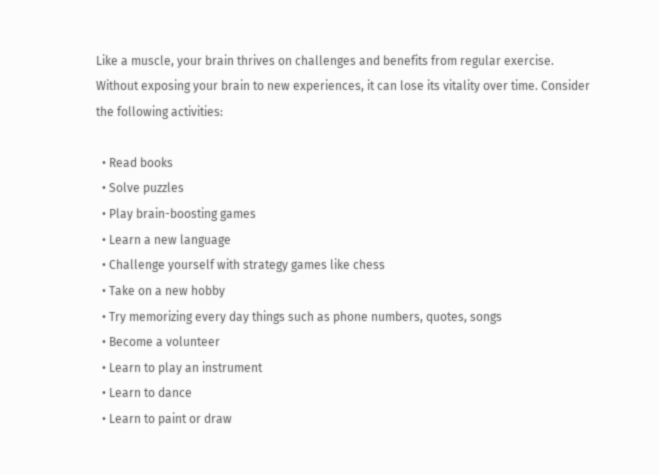Like a muscle, your brain thrives on challenges and benefits from regular exercise. Without exposing your brain to new experiences, it can lose its vitality over time. Consider the following activities:

  • Read books
  • Solve puzzles
  • Play brain-boosting games
  • Learn a new language
  • Challenge yourself with strategy games like chess
  • Take on a new hobby
  • Try memorizing every day things such as phone numbers, quotes, songs
  • Become a volunteer
  • Learn to play an instrument
  • Learn to dance
  • Learn to paint or draw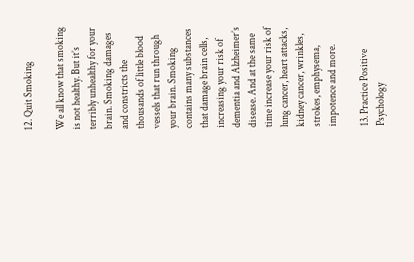12. Quit Smoking

We all know that smoking is not healthy. But it’s terribly unhealthy for your brain. Smoking damages and constricts the thousands of little blood vessels that run through your brain. Smoking contains many substances that damage brain cells, increasing your risk of dementia and Alzheimer’s disease. And at the same time increase your risk of lung cancer, heart attacks, kidney cancer, wrinkles, strokes, emphysema, impotence and more.

13. Practice Positive Psychology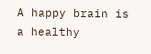A happy brain is a healthy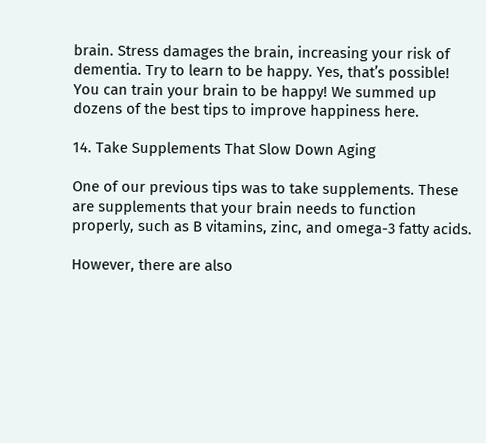brain. Stress damages the brain, increasing your risk of dementia. Try to learn to be happy. Yes, that’s possible! You can train your brain to be happy! We summed up dozens of the best tips to improve happiness here.

14. Take Supplements That Slow Down Aging

One of our previous tips was to take supplements. These are supplements that your brain needs to function properly, such as B vitamins, zinc, and omega-3 fatty acids.

However, there are also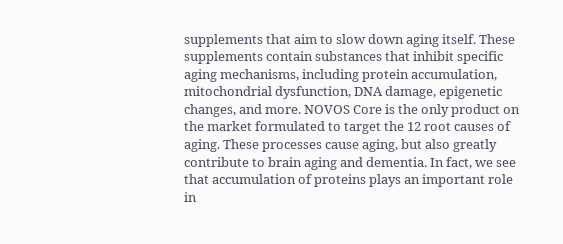supplements that aim to slow down aging itself. These supplements contain substances that inhibit specific aging mechanisms, including protein accumulation, mitochondrial dysfunction, DNA damage, epigenetic changes, and more. NOVOS Core is the only product on the market formulated to target the 12 root causes of aging. These processes cause aging, but also greatly contribute to brain aging and dementia. In fact, we see that accumulation of proteins plays an important role in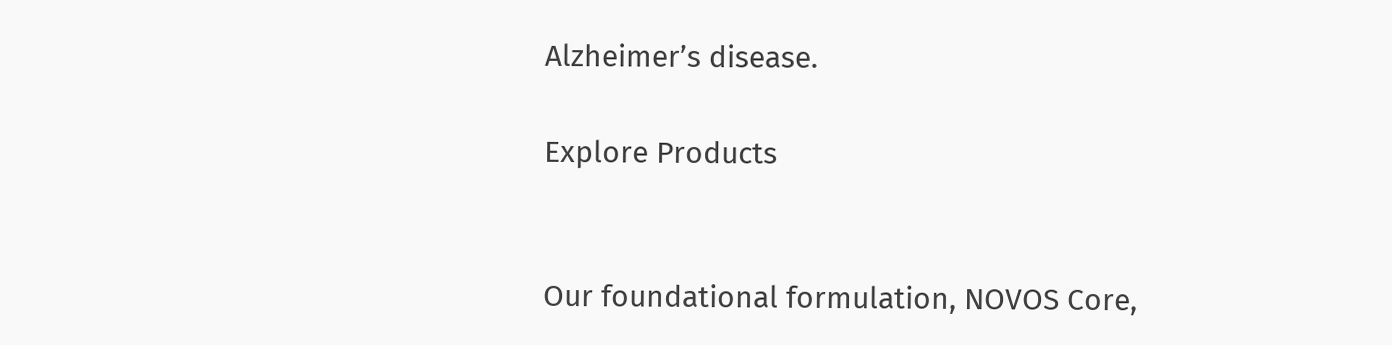Alzheimer’s disease.

Explore Products


Our foundational formulation, NOVOS Core,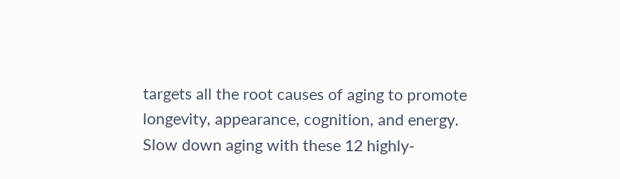targets all the root causes of aging to promote longevity, appearance, cognition, and energy. Slow down aging with these 12 highly-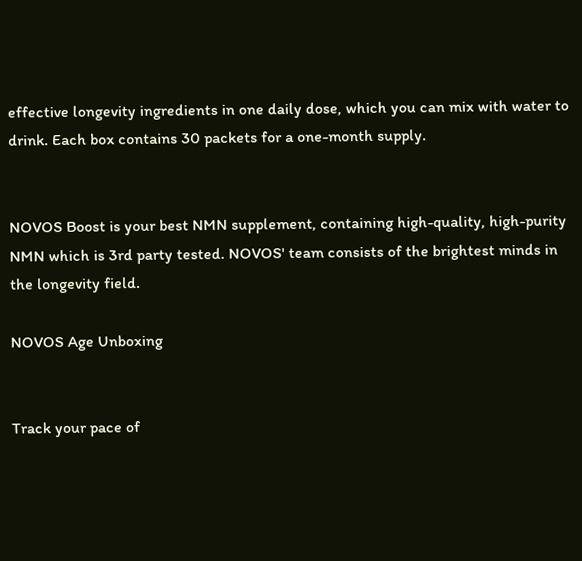effective longevity ingredients in one daily dose, which you can mix with water to drink. Each box contains 30 packets for a one-month supply.


NOVOS Boost is your best NMN supplement, containing high-quality, high-purity NMN which is 3rd party tested. NOVOS' team consists of the brightest minds in the longevity field.

NOVOS Age Unboxing


Track your pace of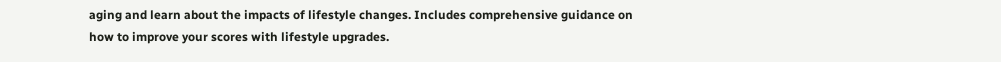aging and learn about the impacts of lifestyle changes. Includes comprehensive guidance on how to improve your scores with lifestyle upgrades.